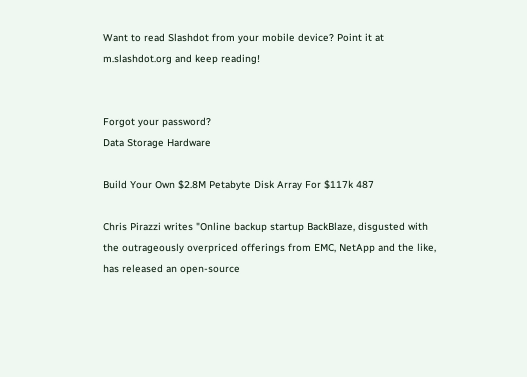Want to read Slashdot from your mobile device? Point it at m.slashdot.org and keep reading!


Forgot your password?
Data Storage Hardware

Build Your Own $2.8M Petabyte Disk Array For $117k 487

Chris Pirazzi writes "Online backup startup BackBlaze, disgusted with the outrageously overpriced offerings from EMC, NetApp and the like, has released an open-source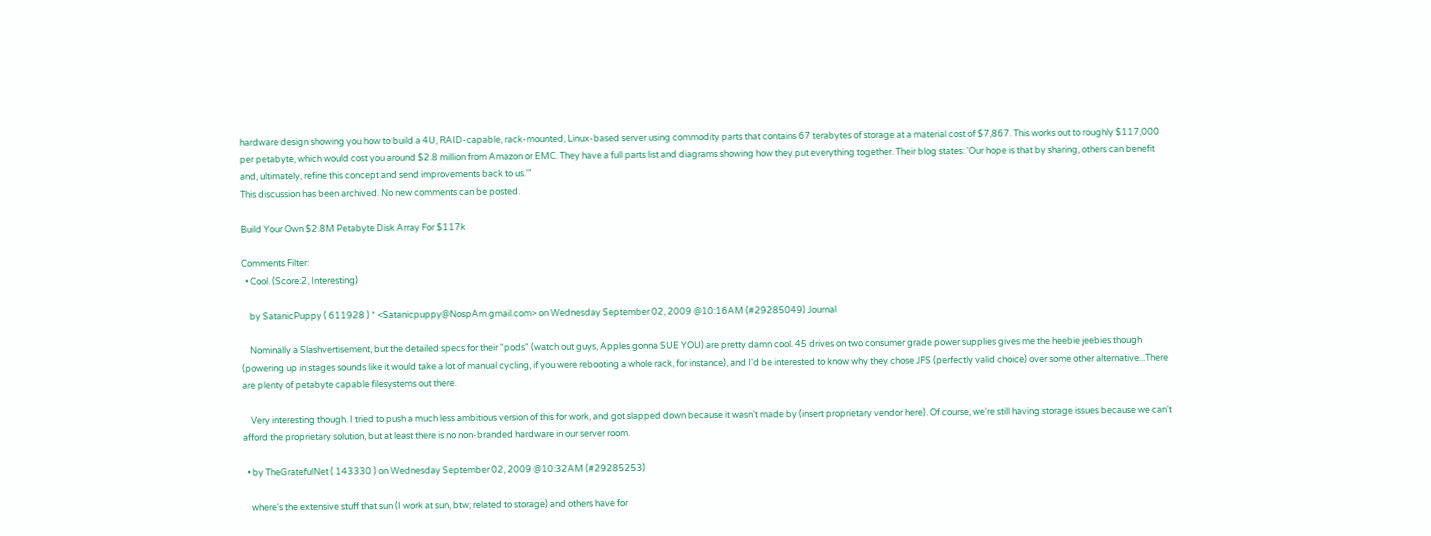hardware design showing you how to build a 4U, RAID-capable, rack-mounted, Linux-based server using commodity parts that contains 67 terabytes of storage at a material cost of $7,867. This works out to roughly $117,000 per petabyte, which would cost you around $2.8 million from Amazon or EMC. They have a full parts list and diagrams showing how they put everything together. Their blog states: 'Our hope is that by sharing, others can benefit and, ultimately, refine this concept and send improvements back to us.'"
This discussion has been archived. No new comments can be posted.

Build Your Own $2.8M Petabyte Disk Array For $117k

Comments Filter:
  • Cool. (Score:2, Interesting)

    by SatanicPuppy ( 611928 ) * <Satanicpuppy@NospAm.gmail.com> on Wednesday September 02, 2009 @10:16AM (#29285049) Journal

    Nominally a Slashvertisement, but the detailed specs for their "pods" (watch out guys, Apples gonna SUE YOU) are pretty damn cool. 45 drives on two consumer grade power supplies gives me the heebie jeebies though (powering up in stages sounds like it would take a lot of manual cycling, if you were rebooting a whole rack, for instance), and I'd be interested to know why they chose JFS (perfectly valid choice) over some other alternative...There are plenty of petabyte capable filesystems out there.

    Very interesting though. I tried to push a much less ambitious version of this for work, and got slapped down because it wasn't made by (insert proprietary vendor here). Of course, we're still having storage issues because we can't afford the proprietary solution, but at least there is no non-branded hardware in our server room.

  • by TheGratefulNet ( 143330 ) on Wednesday September 02, 2009 @10:32AM (#29285253)

    where's the extensive stuff that sun (I work at sun, btw; related to storage) and others have for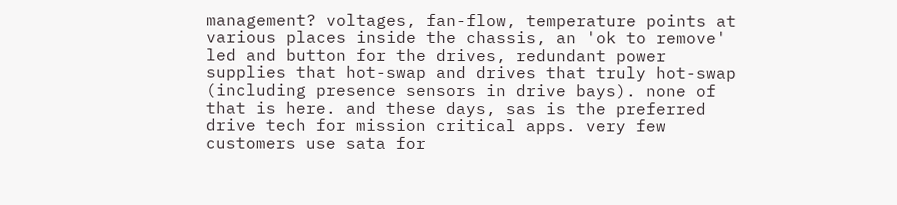management? voltages, fan-flow, temperature points at various places inside the chassis, an 'ok to remove' led and button for the drives, redundant power supplies that hot-swap and drives that truly hot-swap (including presence sensors in drive bays). none of that is here. and these days, sas is the preferred drive tech for mission critical apps. very few customers use sata for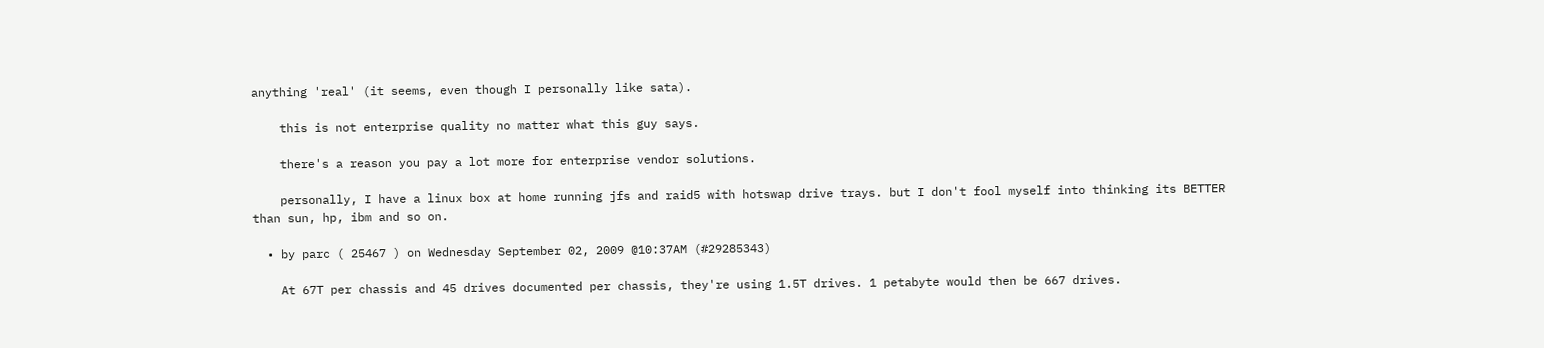anything 'real' (it seems, even though I personally like sata).

    this is not enterprise quality no matter what this guy says.

    there's a reason you pay a lot more for enterprise vendor solutions.

    personally, I have a linux box at home running jfs and raid5 with hotswap drive trays. but I don't fool myself into thinking its BETTER than sun, hp, ibm and so on.

  • by parc ( 25467 ) on Wednesday September 02, 2009 @10:37AM (#29285343)

    At 67T per chassis and 45 drives documented per chassis, they're using 1.5T drives. 1 petabyte would then be 667 drives.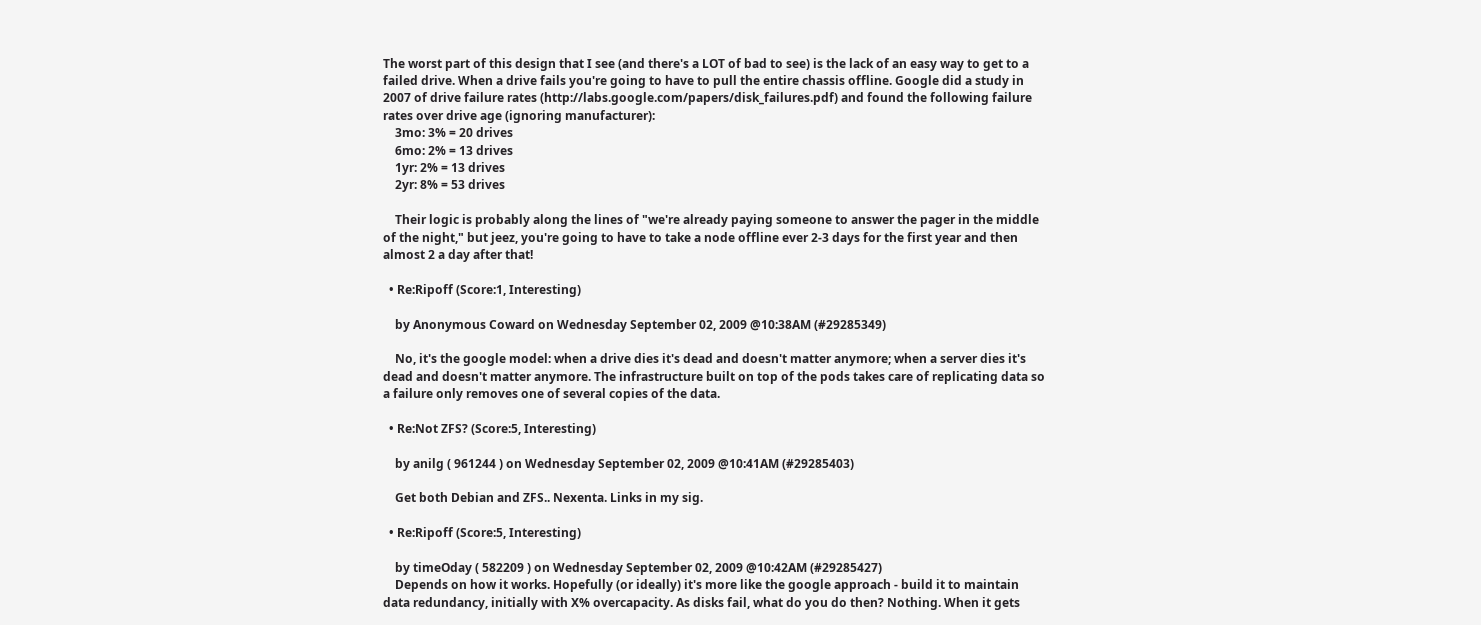The worst part of this design that I see (and there's a LOT of bad to see) is the lack of an easy way to get to a failed drive. When a drive fails you're going to have to pull the entire chassis offline. Google did a study in 2007 of drive failure rates (http://labs.google.com/papers/disk_failures.pdf) and found the following failure rates over drive age (ignoring manufacturer):
    3mo: 3% = 20 drives
    6mo: 2% = 13 drives
    1yr: 2% = 13 drives
    2yr: 8% = 53 drives

    Their logic is probably along the lines of "we're already paying someone to answer the pager in the middle of the night," but jeez, you're going to have to take a node offline ever 2-3 days for the first year and then almost 2 a day after that!

  • Re:Ripoff (Score:1, Interesting)

    by Anonymous Coward on Wednesday September 02, 2009 @10:38AM (#29285349)

    No, it's the google model: when a drive dies it's dead and doesn't matter anymore; when a server dies it's dead and doesn't matter anymore. The infrastructure built on top of the pods takes care of replicating data so a failure only removes one of several copies of the data.

  • Re:Not ZFS? (Score:5, Interesting)

    by anilg ( 961244 ) on Wednesday September 02, 2009 @10:41AM (#29285403)

    Get both Debian and ZFS.. Nexenta. Links in my sig.

  • Re:Ripoff (Score:5, Interesting)

    by timeOday ( 582209 ) on Wednesday September 02, 2009 @10:42AM (#29285427)
    Depends on how it works. Hopefully (or ideally) it's more like the google approach - build it to maintain data redundancy, initially with X% overcapacity. As disks fail, what do you do then? Nothing. When it gets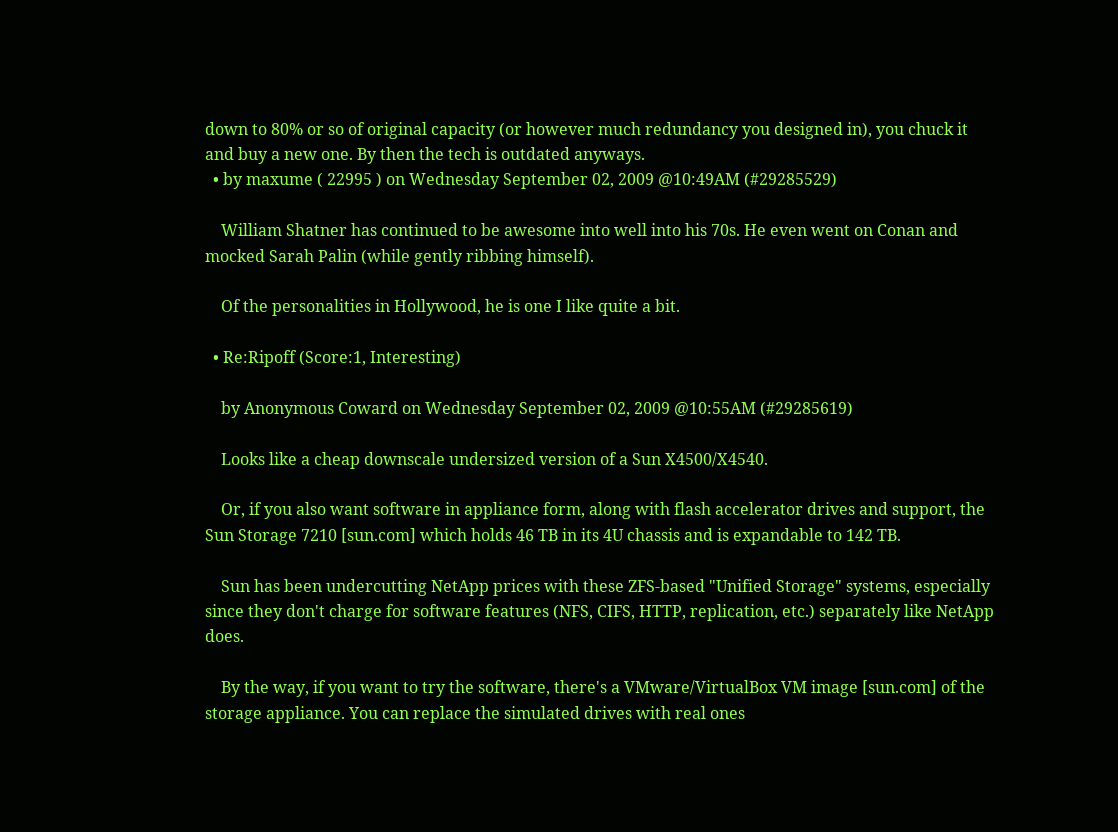down to 80% or so of original capacity (or however much redundancy you designed in), you chuck it and buy a new one. By then the tech is outdated anyways.
  • by maxume ( 22995 ) on Wednesday September 02, 2009 @10:49AM (#29285529)

    William Shatner has continued to be awesome into well into his 70s. He even went on Conan and mocked Sarah Palin (while gently ribbing himself).

    Of the personalities in Hollywood, he is one I like quite a bit.

  • Re:Ripoff (Score:1, Interesting)

    by Anonymous Coward on Wednesday September 02, 2009 @10:55AM (#29285619)

    Looks like a cheap downscale undersized version of a Sun X4500/X4540.

    Or, if you also want software in appliance form, along with flash accelerator drives and support, the Sun Storage 7210 [sun.com] which holds 46 TB in its 4U chassis and is expandable to 142 TB.

    Sun has been undercutting NetApp prices with these ZFS-based "Unified Storage" systems, especially since they don't charge for software features (NFS, CIFS, HTTP, replication, etc.) separately like NetApp does.

    By the way, if you want to try the software, there's a VMware/VirtualBox VM image [sun.com] of the storage appliance. You can replace the simulated drives with real ones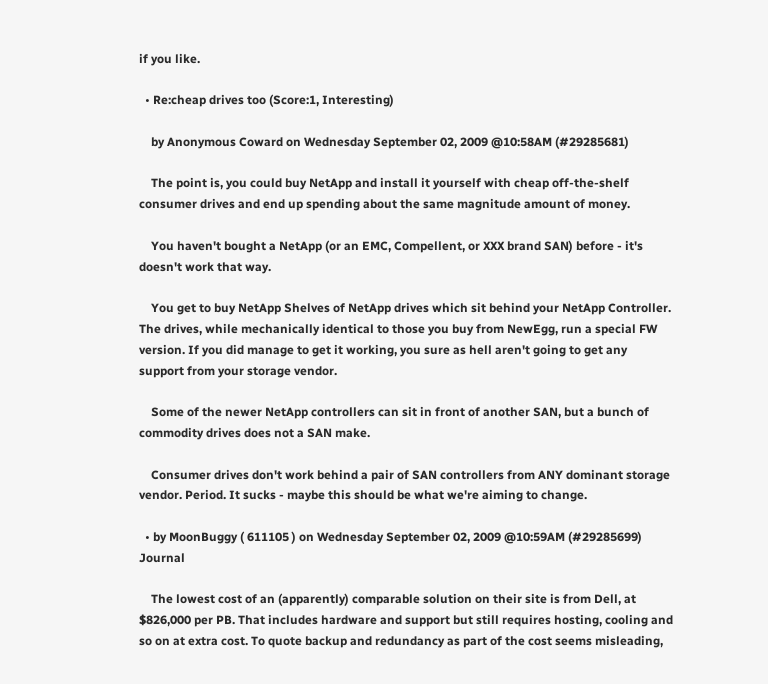if you like.

  • Re:cheap drives too (Score:1, Interesting)

    by Anonymous Coward on Wednesday September 02, 2009 @10:58AM (#29285681)

    The point is, you could buy NetApp and install it yourself with cheap off-the-shelf consumer drives and end up spending about the same magnitude amount of money.

    You haven't bought a NetApp (or an EMC, Compellent, or XXX brand SAN) before - it's doesn't work that way.

    You get to buy NetApp Shelves of NetApp drives which sit behind your NetApp Controller. The drives, while mechanically identical to those you buy from NewEgg, run a special FW version. If you did manage to get it working, you sure as hell aren't going to get any support from your storage vendor.

    Some of the newer NetApp controllers can sit in front of another SAN, but a bunch of commodity drives does not a SAN make.

    Consumer drives don't work behind a pair of SAN controllers from ANY dominant storage vendor. Period. It sucks - maybe this should be what we're aiming to change.

  • by MoonBuggy ( 611105 ) on Wednesday September 02, 2009 @10:59AM (#29285699) Journal

    The lowest cost of an (apparently) comparable solution on their site is from Dell, at $826,000 per PB. That includes hardware and support but still requires hosting, cooling and so on at extra cost. To quote backup and redundancy as part of the cost seems misleading,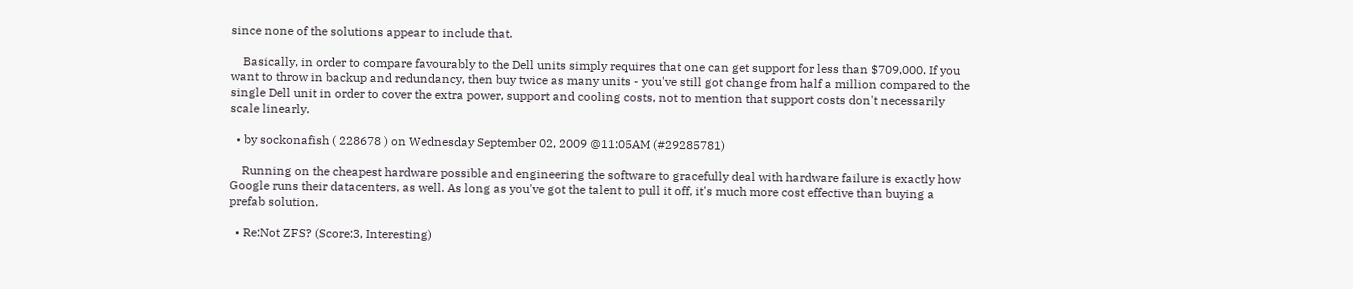since none of the solutions appear to include that.

    Basically, in order to compare favourably to the Dell units simply requires that one can get support for less than $709,000. If you want to throw in backup and redundancy, then buy twice as many units - you've still got change from half a million compared to the single Dell unit in order to cover the extra power, support and cooling costs, not to mention that support costs don't necessarily scale linearly.

  • by sockonafish ( 228678 ) on Wednesday September 02, 2009 @11:05AM (#29285781)

    Running on the cheapest hardware possible and engineering the software to gracefully deal with hardware failure is exactly how Google runs their datacenters, as well. As long as you've got the talent to pull it off, it's much more cost effective than buying a prefab solution.

  • Re:Not ZFS? (Score:3, Interesting)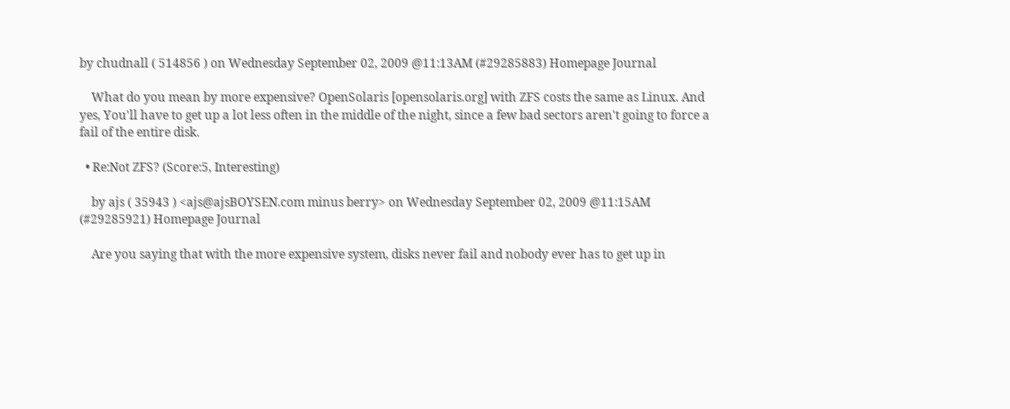by chudnall ( 514856 ) on Wednesday September 02, 2009 @11:13AM (#29285883) Homepage Journal

    What do you mean by more expensive? OpenSolaris [opensolaris.org] with ZFS costs the same as Linux. And yes, You'll have to get up a lot less often in the middle of the night, since a few bad sectors aren't going to force a fail of the entire disk.

  • Re:Not ZFS? (Score:5, Interesting)

    by ajs ( 35943 ) <ajs@ajsBOYSEN.com minus berry> on Wednesday September 02, 2009 @11:15AM (#29285921) Homepage Journal

    Are you saying that with the more expensive system, disks never fail and nobody ever has to get up in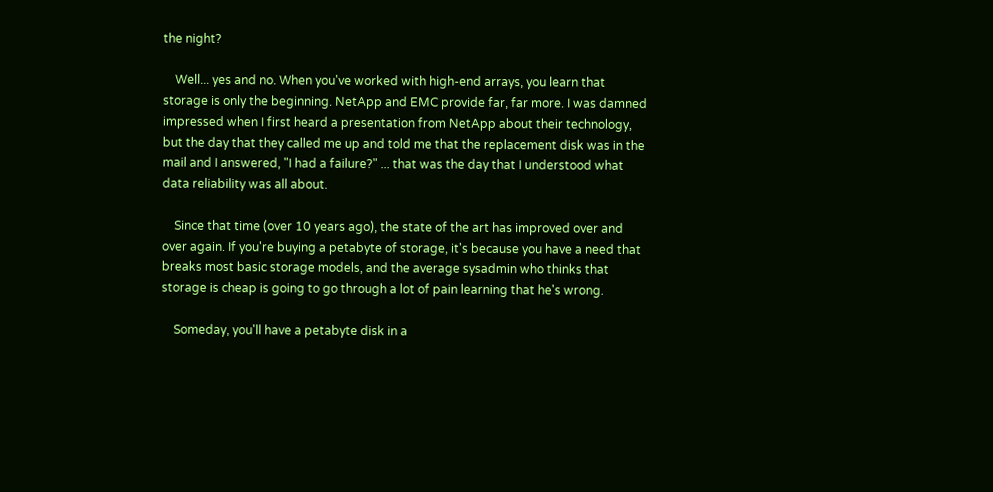the night?

    Well... yes and no. When you've worked with high-end arrays, you learn that storage is only the beginning. NetApp and EMC provide far, far more. I was damned impressed when I first heard a presentation from NetApp about their technology, but the day that they called me up and told me that the replacement disk was in the mail and I answered, "I had a failure?" ... that was the day that I understood what data reliability was all about.

    Since that time (over 10 years ago), the state of the art has improved over and over again. If you're buying a petabyte of storage, it's because you have a need that breaks most basic storage models, and the average sysadmin who thinks that storage is cheap is going to go through a lot of pain learning that he's wrong.

    Someday, you'll have a petabyte disk in a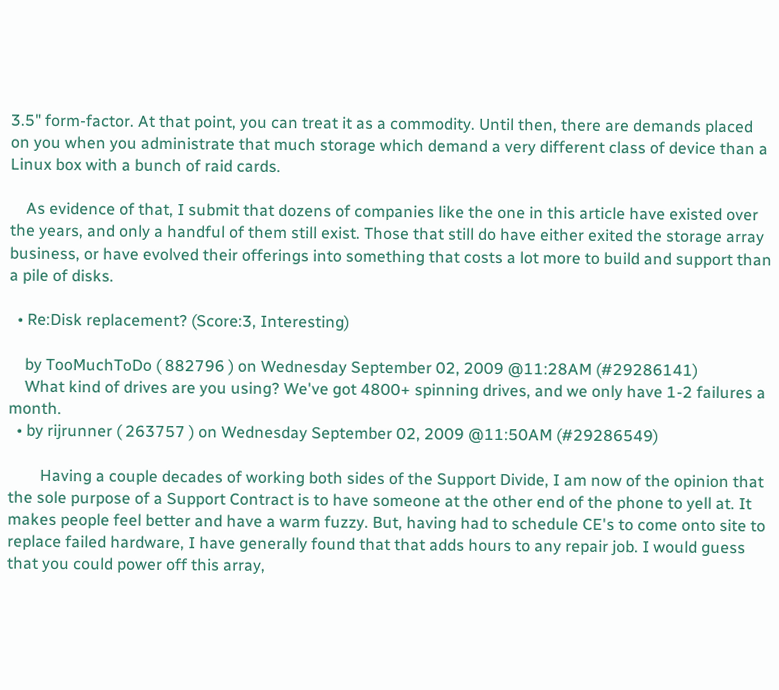3.5" form-factor. At that point, you can treat it as a commodity. Until then, there are demands placed on you when you administrate that much storage which demand a very different class of device than a Linux box with a bunch of raid cards.

    As evidence of that, I submit that dozens of companies like the one in this article have existed over the years, and only a handful of them still exist. Those that still do have either exited the storage array business, or have evolved their offerings into something that costs a lot more to build and support than a pile of disks.

  • Re:Disk replacement? (Score:3, Interesting)

    by TooMuchToDo ( 882796 ) on Wednesday September 02, 2009 @11:28AM (#29286141)
    What kind of drives are you using? We've got 4800+ spinning drives, and we only have 1-2 failures a month.
  • by rijrunner ( 263757 ) on Wednesday September 02, 2009 @11:50AM (#29286549)

        Having a couple decades of working both sides of the Support Divide, I am now of the opinion that the sole purpose of a Support Contract is to have someone at the other end of the phone to yell at. It makes people feel better and have a warm fuzzy. But, having had to schedule CE's to come onto site to replace failed hardware, I have generally found that that adds hours to any repair job. I would guess that you could power off this array,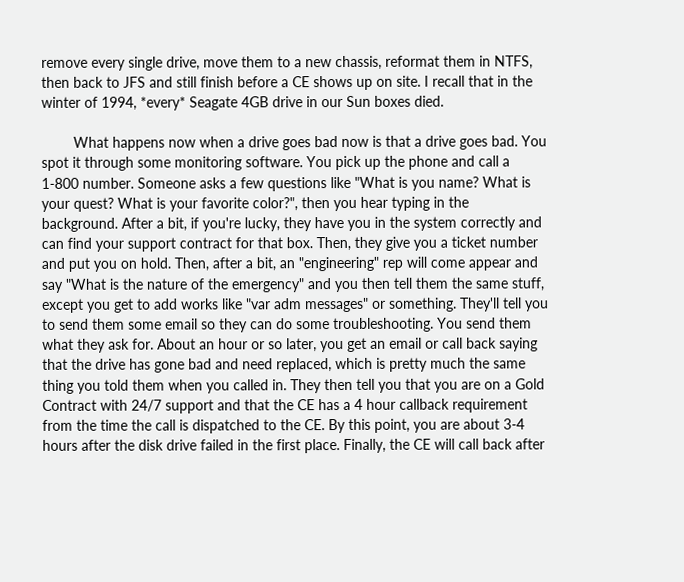remove every single drive, move them to a new chassis, reformat them in NTFS, then back to JFS and still finish before a CE shows up on site. I recall that in the winter of 1994, *every* Seagate 4GB drive in our Sun boxes died.

        What happens now when a drive goes bad now is that a drive goes bad. You spot it through some monitoring software. You pick up the phone and call a 1-800 number. Someone asks a few questions like "What is you name? What is your quest? What is your favorite color?", then you hear typing in the background. After a bit, if you're lucky, they have you in the system correctly and can find your support contract for that box. Then, they give you a ticket number and put you on hold. Then, after a bit, an "engineering" rep will come appear and say "What is the nature of the emergency" and you then tell them the same stuff, except you get to add works like "var adm messages" or something. They'll tell you to send them some email so they can do some troubleshooting. You send them what they ask for. About an hour or so later, you get an email or call back saying that the drive has gone bad and need replaced, which is pretty much the same thing you told them when you called in. They then tell you that you are on a Gold Contract with 24/7 support and that the CE has a 4 hour callback requirement from the time the call is dispatched to the CE. By this point, you are about 3-4 hours after the disk drive failed in the first place. Finally, the CE will call back after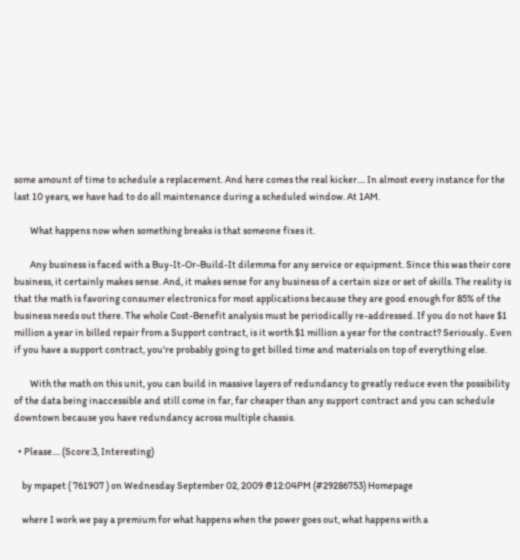some amount of time to schedule a replacement. And here comes the real kicker.... In almost every instance for the last 10 years, we have had to do all maintenance during a scheduled window. At 1AM.

        What happens now when something breaks is that someone fixes it.

        Any business is faced with a Buy-It-Or-Build-It dilemma for any service or equipment. Since this was their core business, it certainly makes sense. And, it makes sense for any business of a certain size or set of skills. The reality is that the math is favoring consumer electronics for most applications because they are good enough for 85% of the business needs out there. The whole Cost-Benefit analysis must be periodically re-addressed. If you do not have $1 million a year in billed repair from a Support contract, is it worth $1 million a year for the contract? Seriously.. Even if you have a support contract, you're probably going to get billed time and materials on top of everything else.

        With the math on this unit, you can build in massive layers of redundancy to greatly reduce even the possibility of the data being inaccessible and still come in far, far cheaper than any support contract and you can schedule downtown because you have redundancy across multiple chassis.

  • Please.... (Score:3, Interesting)

    by mpapet ( 761907 ) on Wednesday September 02, 2009 @12:04PM (#29286753) Homepage

    where I work we pay a premium for what happens when the power goes out, what happens with a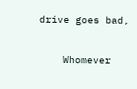drive goes bad,

    Whomever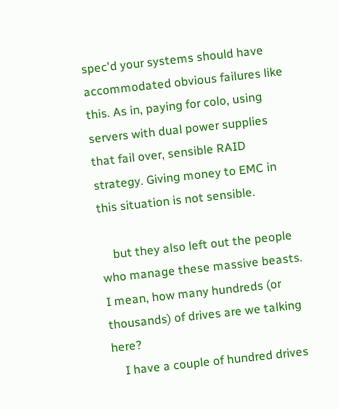spec'd your systems should have accommodated obvious failures like this. As in, paying for colo, using servers with dual power supplies that fail over, sensible RAID strategy. Giving money to EMC in this situation is not sensible.

    but they also left out the people who manage these massive beasts. I mean, how many hundreds (or thousands) of drives are we talking here?
    I have a couple of hundred drives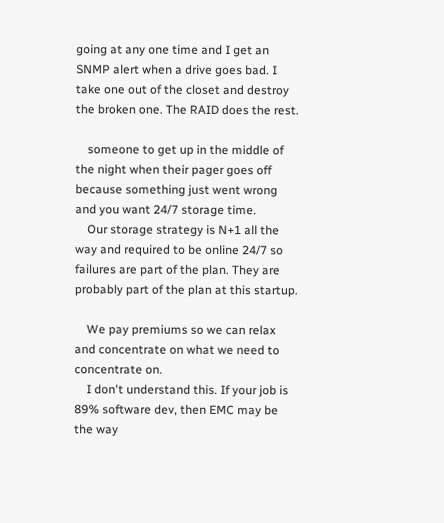going at any one time and I get an SNMP alert when a drive goes bad. I take one out of the closet and destroy the broken one. The RAID does the rest.

    someone to get up in the middle of the night when their pager goes off because something just went wrong and you want 24/7 storage time.
    Our storage strategy is N+1 all the way and required to be online 24/7 so failures are part of the plan. They are probably part of the plan at this startup.

    We pay premiums so we can relax and concentrate on what we need to concentrate on.
    I don't understand this. If your job is 89% software dev, then EMC may be the way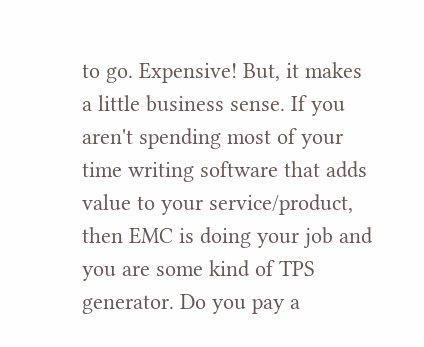to go. Expensive! But, it makes a little business sense. If you aren't spending most of your time writing software that adds value to your service/product, then EMC is doing your job and you are some kind of TPS generator. Do you pay a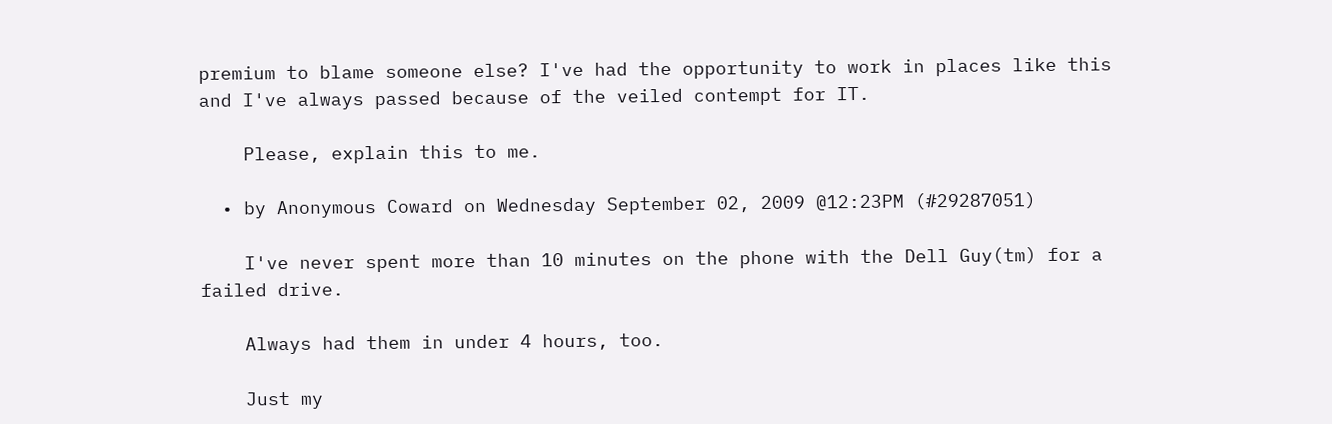premium to blame someone else? I've had the opportunity to work in places like this and I've always passed because of the veiled contempt for IT.

    Please, explain this to me.

  • by Anonymous Coward on Wednesday September 02, 2009 @12:23PM (#29287051)

    I've never spent more than 10 minutes on the phone with the Dell Guy(tm) for a failed drive.

    Always had them in under 4 hours, too.

    Just my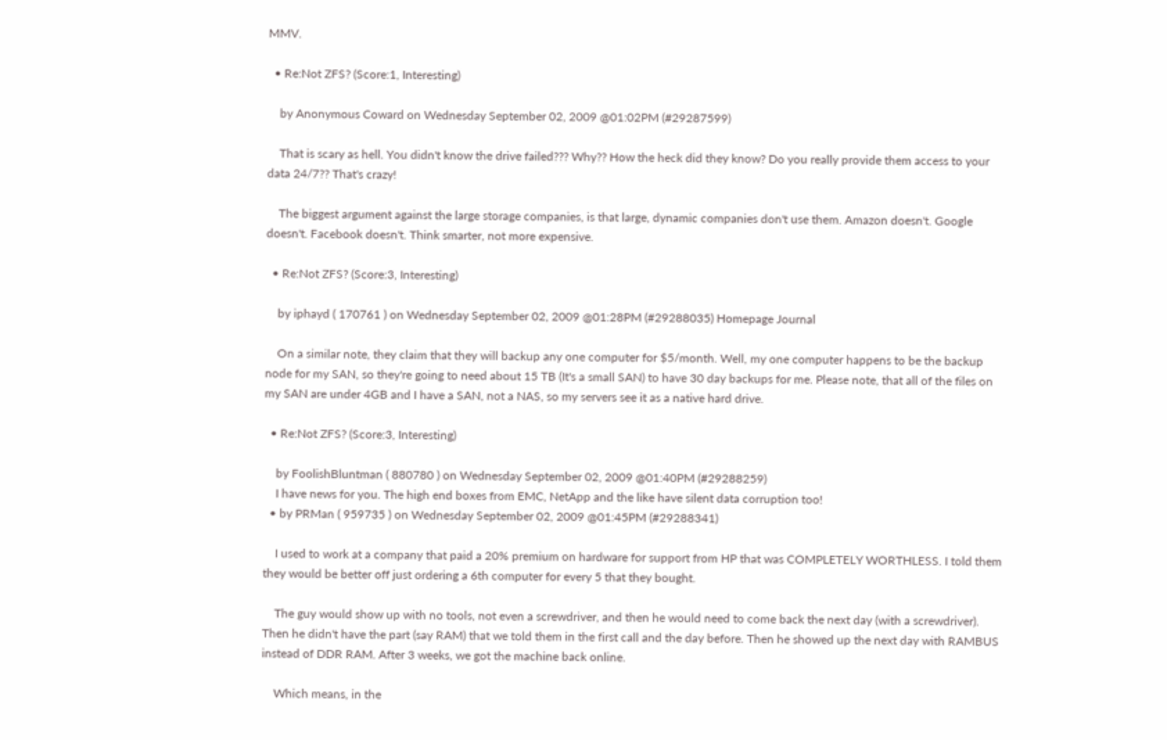MMV.

  • Re:Not ZFS? (Score:1, Interesting)

    by Anonymous Coward on Wednesday September 02, 2009 @01:02PM (#29287599)

    That is scary as hell. You didn't know the drive failed??? Why?? How the heck did they know? Do you really provide them access to your data 24/7?? That's crazy!

    The biggest argument against the large storage companies, is that large, dynamic companies don't use them. Amazon doesn't. Google doesn't. Facebook doesn't. Think smarter, not more expensive.

  • Re:Not ZFS? (Score:3, Interesting)

    by iphayd ( 170761 ) on Wednesday September 02, 2009 @01:28PM (#29288035) Homepage Journal

    On a similar note, they claim that they will backup any one computer for $5/month. Well, my one computer happens to be the backup node for my SAN, so they're going to need about 15 TB (It's a small SAN) to have 30 day backups for me. Please note, that all of the files on my SAN are under 4GB and I have a SAN, not a NAS, so my servers see it as a native hard drive.

  • Re:Not ZFS? (Score:3, Interesting)

    by FoolishBluntman ( 880780 ) on Wednesday September 02, 2009 @01:40PM (#29288259)
    I have news for you. The high end boxes from EMC, NetApp and the like have silent data corruption too!
  • by PRMan ( 959735 ) on Wednesday September 02, 2009 @01:45PM (#29288341)

    I used to work at a company that paid a 20% premium on hardware for support from HP that was COMPLETELY WORTHLESS. I told them they would be better off just ordering a 6th computer for every 5 that they bought.

    The guy would show up with no tools, not even a screwdriver, and then he would need to come back the next day (with a screwdriver). Then he didn't have the part (say RAM) that we told them in the first call and the day before. Then he showed up the next day with RAMBUS instead of DDR RAM. After 3 weeks, we got the machine back online.

    Which means, in the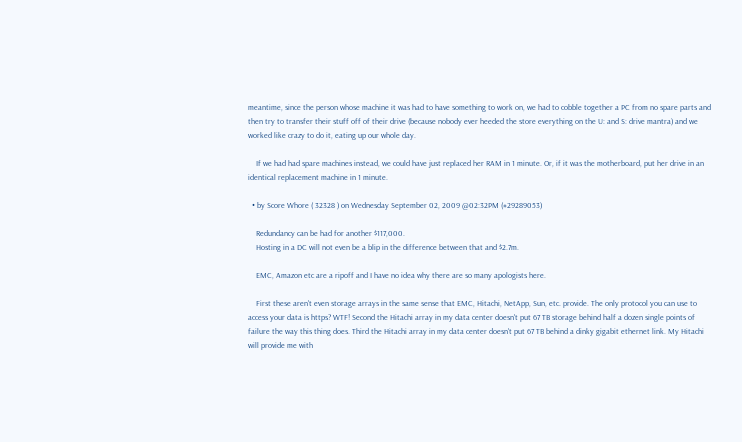meantime, since the person whose machine it was had to have something to work on, we had to cobble together a PC from no spare parts and then try to transfer their stuff off of their drive (because nobody ever heeded the store everything on the U: and S: drive mantra) and we worked like crazy to do it, eating up our whole day.

    If we had had spare machines instead, we could have just replaced her RAM in 1 minute. Or, if it was the motherboard, put her drive in an identical replacement machine in 1 minute.

  • by Score Whore ( 32328 ) on Wednesday September 02, 2009 @02:32PM (#29289053)

    Redundancy can be had for another $117,000.
    Hosting in a DC will not even be a blip in the difference between that and $2.7m.

    EMC, Amazon etc are a ripoff and I have no idea why there are so many apologists here.

    First these aren't even storage arrays in the same sense that EMC, Hitachi, NetApp, Sun, etc. provide. The only protocol you can use to access your data is https? WTF! Second the Hitachi array in my data center doesn't put 67 TB storage behind half a dozen single points of failure the way this thing does. Third the Hitachi array in my data center doesn't put 67 TB behind a dinky gigabit ethernet link. My Hitachi will provide me with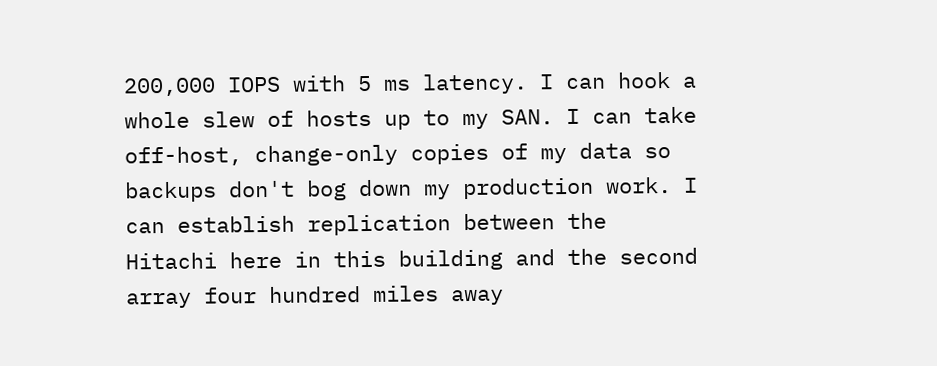200,000 IOPS with 5 ms latency. I can hook a whole slew of hosts up to my SAN. I can take off-host, change-only copies of my data so backups don't bog down my production work. I can establish replication between the Hitachi here in this building and the second array four hundred miles away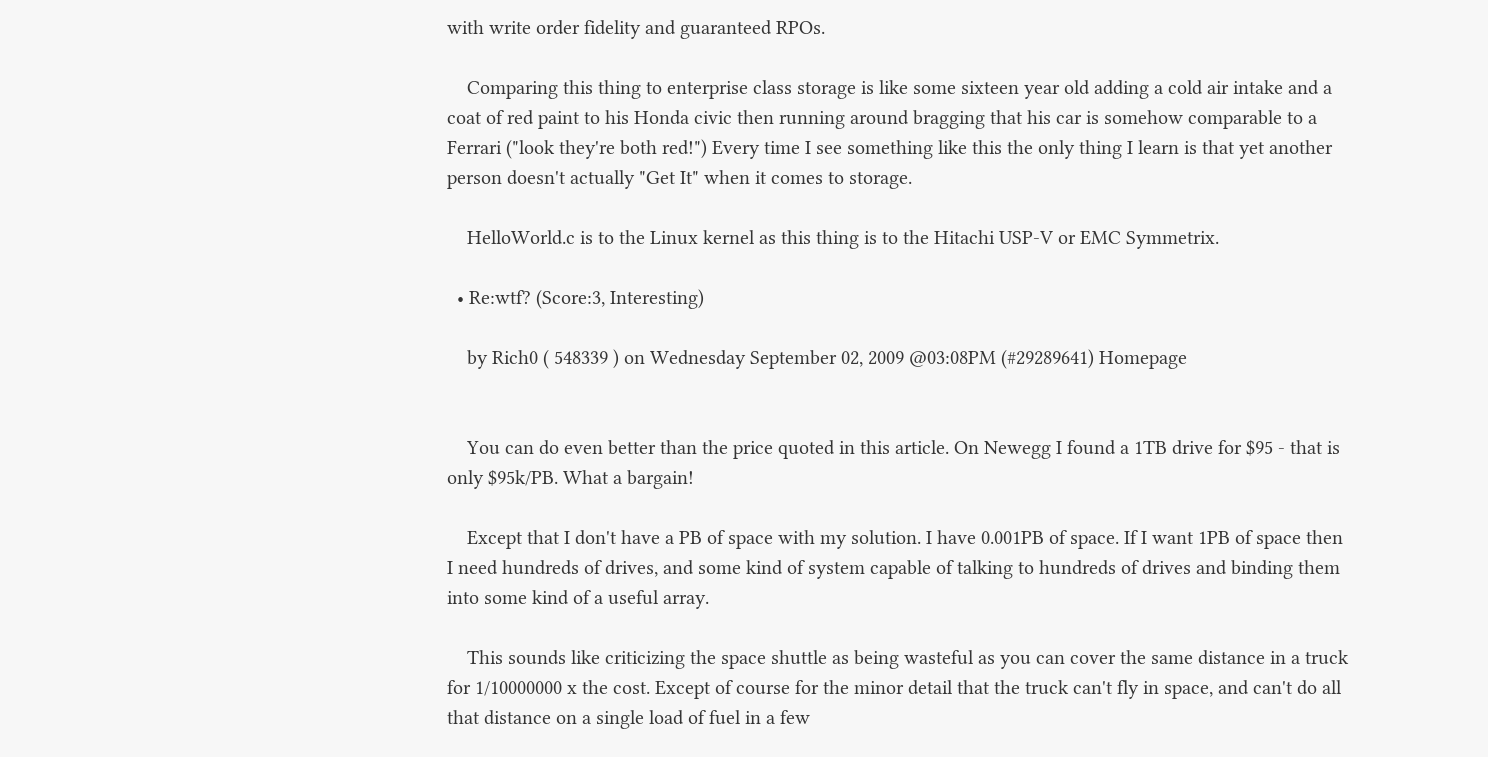with write order fidelity and guaranteed RPOs.

    Comparing this thing to enterprise class storage is like some sixteen year old adding a cold air intake and a coat of red paint to his Honda civic then running around bragging that his car is somehow comparable to a Ferrari ("look they're both red!") Every time I see something like this the only thing I learn is that yet another person doesn't actually "Get It" when it comes to storage.

    HelloWorld.c is to the Linux kernel as this thing is to the Hitachi USP-V or EMC Symmetrix.

  • Re:wtf? (Score:3, Interesting)

    by Rich0 ( 548339 ) on Wednesday September 02, 2009 @03:08PM (#29289641) Homepage


    You can do even better than the price quoted in this article. On Newegg I found a 1TB drive for $95 - that is only $95k/PB. What a bargain!

    Except that I don't have a PB of space with my solution. I have 0.001PB of space. If I want 1PB of space then I need hundreds of drives, and some kind of system capable of talking to hundreds of drives and binding them into some kind of a useful array.

    This sounds like criticizing the space shuttle as being wasteful as you can cover the same distance in a truck for 1/10000000 x the cost. Except of course for the minor detail that the truck can't fly in space, and can't do all that distance on a single load of fuel in a few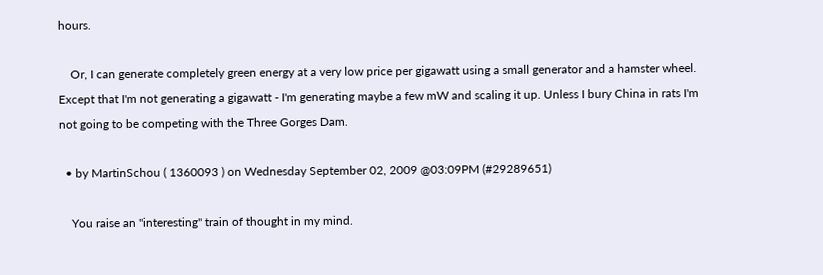hours.

    Or, I can generate completely green energy at a very low price per gigawatt using a small generator and a hamster wheel. Except that I'm not generating a gigawatt - I'm generating maybe a few mW and scaling it up. Unless I bury China in rats I'm not going to be competing with the Three Gorges Dam.

  • by MartinSchou ( 1360093 ) on Wednesday September 02, 2009 @03:09PM (#29289651)

    You raise an "interesting" train of thought in my mind.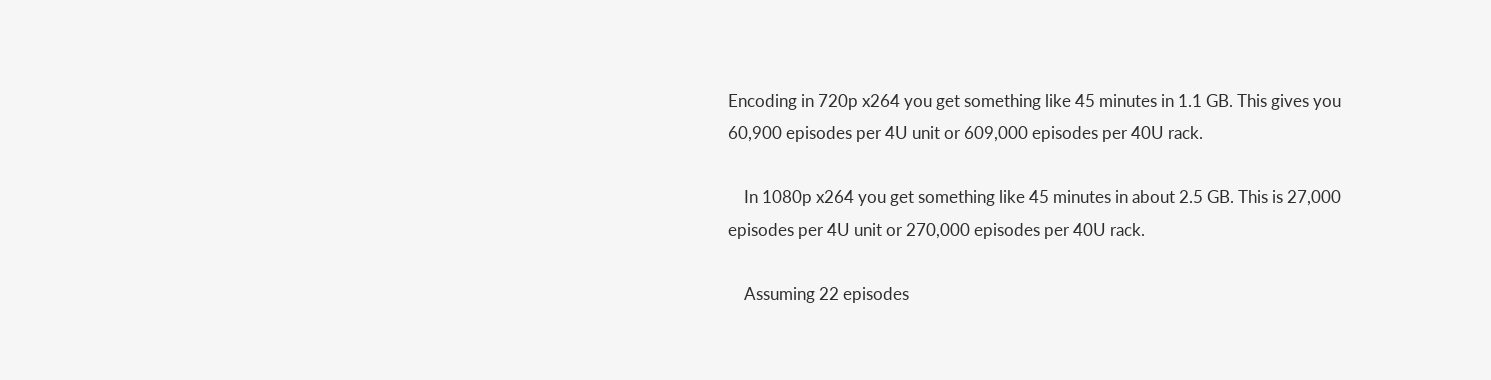Encoding in 720p x264 you get something like 45 minutes in 1.1 GB. This gives you 60,900 episodes per 4U unit or 609,000 episodes per 40U rack.

    In 1080p x264 you get something like 45 minutes in about 2.5 GB. This is 27,000 episodes per 4U unit or 270,000 episodes per 40U rack.

    Assuming 22 episodes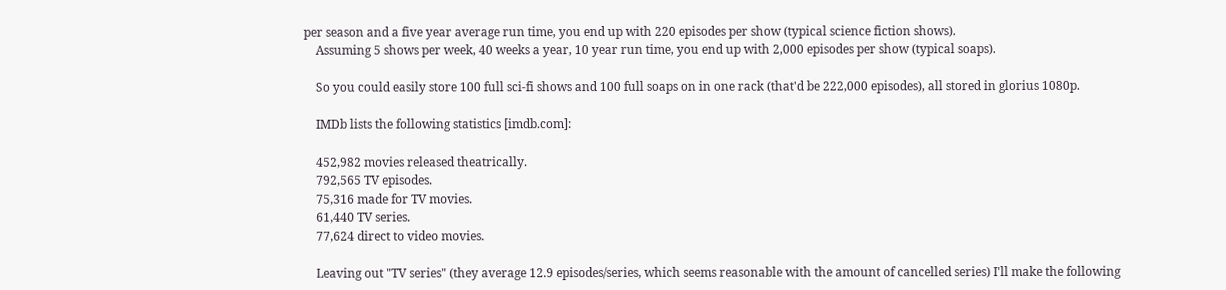per season and a five year average run time, you end up with 220 episodes per show (typical science fiction shows).
    Assuming 5 shows per week, 40 weeks a year, 10 year run time, you end up with 2,000 episodes per show (typical soaps).

    So you could easily store 100 full sci-fi shows and 100 full soaps on in one rack (that'd be 222,000 episodes), all stored in glorius 1080p.

    IMDb lists the following statistics [imdb.com]:

    452,982 movies released theatrically.
    792,565 TV episodes.
    75,316 made for TV movies.
    61,440 TV series.
    77,624 direct to video movies.

    Leaving out "TV series" (they average 12.9 episodes/series, which seems reasonable with the amount of cancelled series) I'll make the following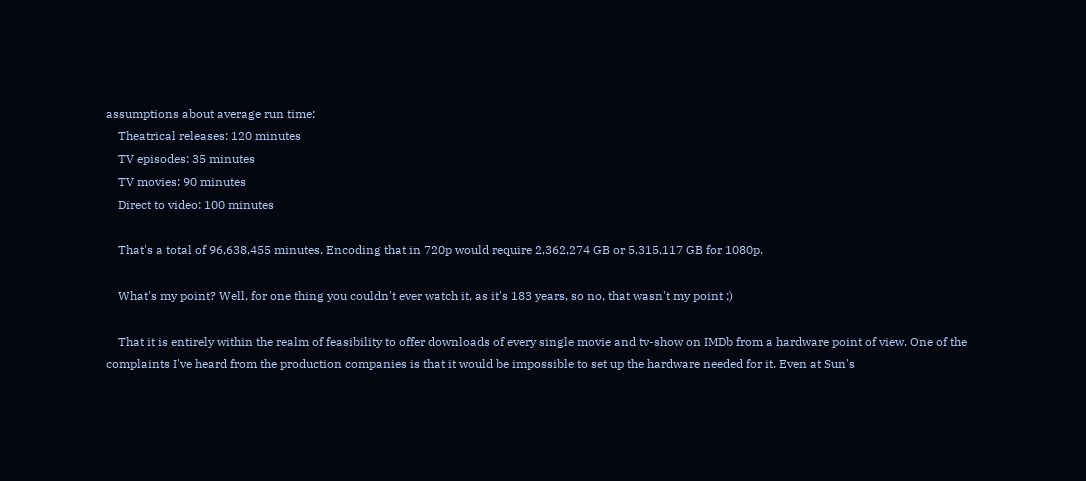assumptions about average run time:
    Theatrical releases: 120 minutes
    TV episodes: 35 minutes
    TV movies: 90 minutes
    Direct to video: 100 minutes

    That's a total of 96,638,455 minutes. Encoding that in 720p would require 2,362,274 GB or 5,315,117 GB for 1080p.

    What's my point? Well, for one thing you couldn't ever watch it, as it's 183 years, so no, that wasn't my point ;)

    That it is entirely within the realm of feasibility to offer downloads of every single movie and tv-show on IMDb from a hardware point of view. One of the complaints I've heard from the production companies is that it would be impossible to set up the hardware needed for it. Even at Sun's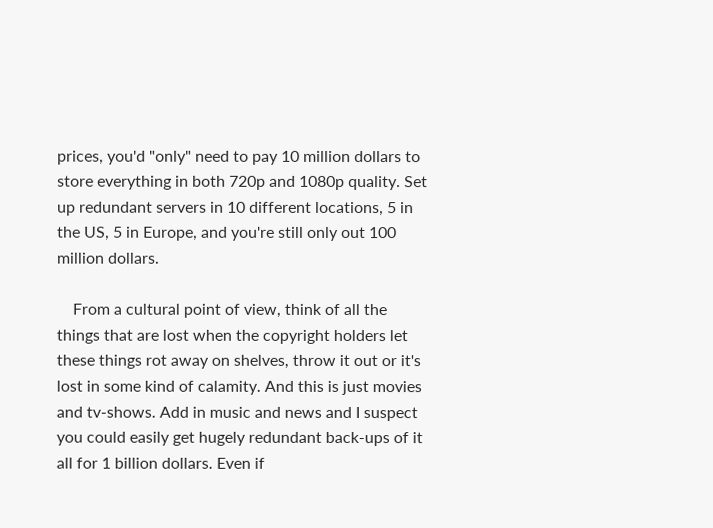prices, you'd "only" need to pay 10 million dollars to store everything in both 720p and 1080p quality. Set up redundant servers in 10 different locations, 5 in the US, 5 in Europe, and you're still only out 100 million dollars.

    From a cultural point of view, think of all the things that are lost when the copyright holders let these things rot away on shelves, throw it out or it's lost in some kind of calamity. And this is just movies and tv-shows. Add in music and news and I suspect you could easily get hugely redundant back-ups of it all for 1 billion dollars. Even if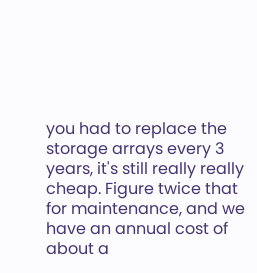you had to replace the storage arrays every 3 years, it's still really really cheap. Figure twice that for maintenance, and we have an annual cost of about a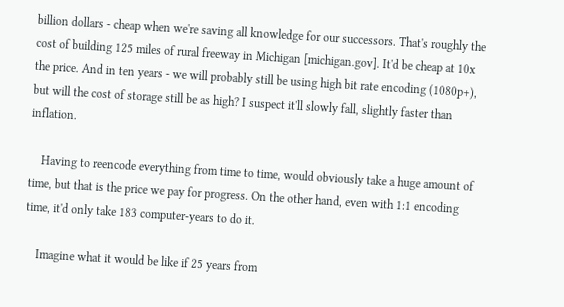billion dollars - cheap when we're saving all knowledge for our successors. That's roughly the cost of building 125 miles of rural freeway in Michigan [michigan.gov]. It'd be cheap at 10x the price. And in ten years - we will probably still be using high bit rate encoding (1080p+), but will the cost of storage still be as high? I suspect it'll slowly fall, slightly faster than inflation.

    Having to reencode everything from time to time, would obviously take a huge amount of time, but that is the price we pay for progress. On the other hand, even with 1:1 encoding time, it'd only take 183 computer-years to do it.

    Imagine what it would be like if 25 years from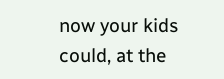now your kids could, at the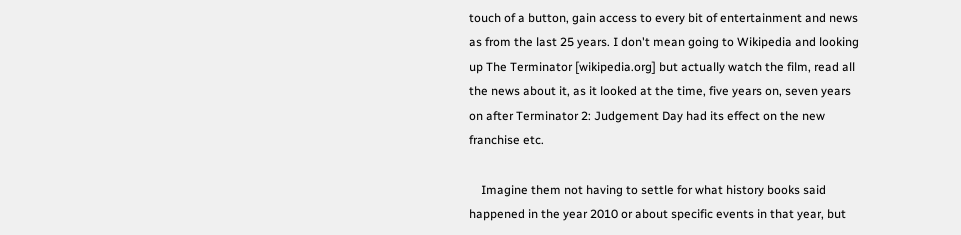touch of a button, gain access to every bit of entertainment and news as from the last 25 years. I don't mean going to Wikipedia and looking up The Terminator [wikipedia.org] but actually watch the film, read all the news about it, as it looked at the time, five years on, seven years on after Terminator 2: Judgement Day had its effect on the new franchise etc.

    Imagine them not having to settle for what history books said happened in the year 2010 or about specific events in that year, but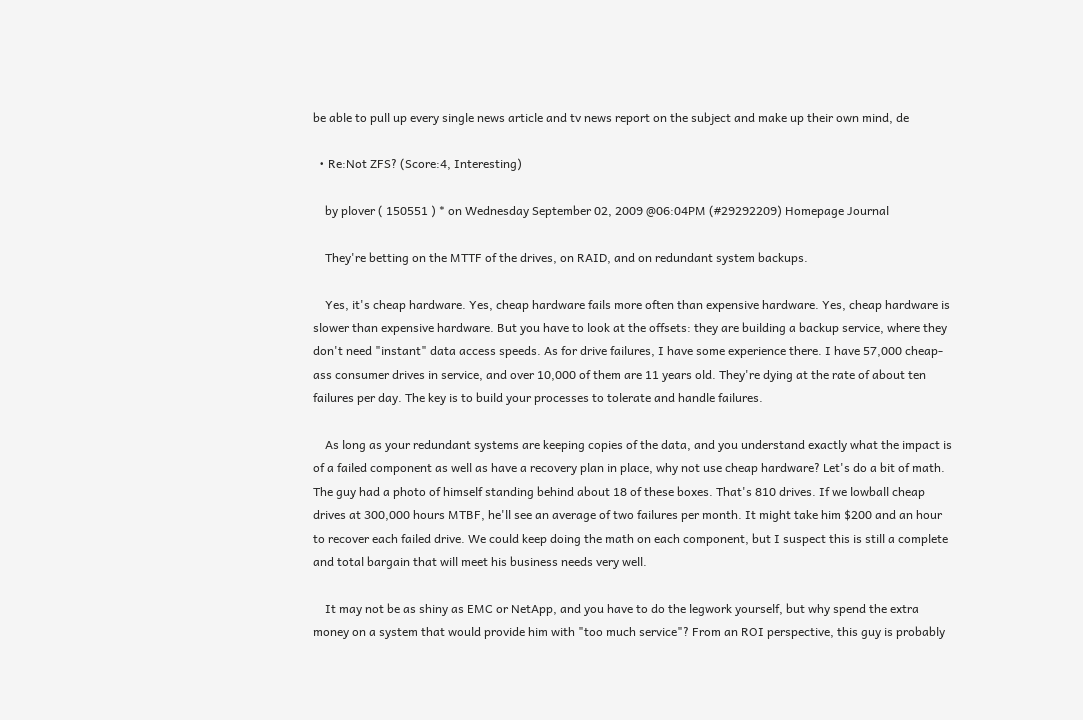be able to pull up every single news article and tv news report on the subject and make up their own mind, de

  • Re:Not ZFS? (Score:4, Interesting)

    by plover ( 150551 ) * on Wednesday September 02, 2009 @06:04PM (#29292209) Homepage Journal

    They're betting on the MTTF of the drives, on RAID, and on redundant system backups.

    Yes, it's cheap hardware. Yes, cheap hardware fails more often than expensive hardware. Yes, cheap hardware is slower than expensive hardware. But you have to look at the offsets: they are building a backup service, where they don't need "instant" data access speeds. As for drive failures, I have some experience there. I have 57,000 cheap-ass consumer drives in service, and over 10,000 of them are 11 years old. They're dying at the rate of about ten failures per day. The key is to build your processes to tolerate and handle failures.

    As long as your redundant systems are keeping copies of the data, and you understand exactly what the impact is of a failed component as well as have a recovery plan in place, why not use cheap hardware? Let's do a bit of math. The guy had a photo of himself standing behind about 18 of these boxes. That's 810 drives. If we lowball cheap drives at 300,000 hours MTBF, he'll see an average of two failures per month. It might take him $200 and an hour to recover each failed drive. We could keep doing the math on each component, but I suspect this is still a complete and total bargain that will meet his business needs very well.

    It may not be as shiny as EMC or NetApp, and you have to do the legwork yourself, but why spend the extra money on a system that would provide him with "too much service"? From an ROI perspective, this guy is probably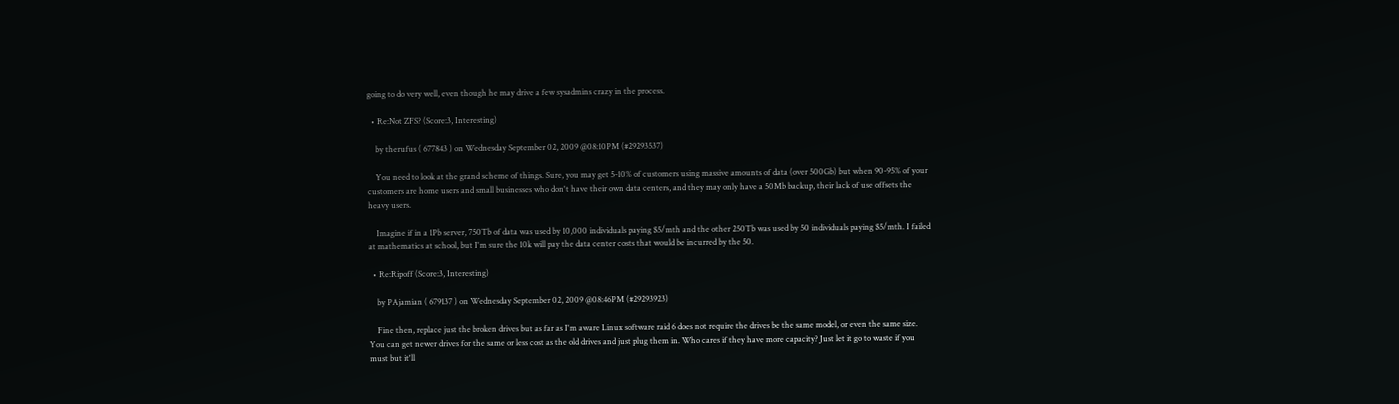going to do very well, even though he may drive a few sysadmins crazy in the process.

  • Re:Not ZFS? (Score:3, Interesting)

    by therufus ( 677843 ) on Wednesday September 02, 2009 @08:10PM (#29293537)

    You need to look at the grand scheme of things. Sure, you may get 5-10% of customers using massive amounts of data (over 500Gb) but when 90-95% of your customers are home users and small businesses who don't have their own data centers, and they may only have a 50Mb backup, their lack of use offsets the heavy users.

    Imagine if in a 1Pb server, 750Tb of data was used by 10,000 individuals paying $5/mth and the other 250Tb was used by 50 individuals paying $5/mth. I failed at mathematics at school, but I'm sure the 10k will pay the data center costs that would be incurred by the 50.

  • Re:Ripoff (Score:3, Interesting)

    by PAjamian ( 679137 ) on Wednesday September 02, 2009 @08:46PM (#29293923)

    Fine then, replace just the broken drives but as far as I'm aware Linux software raid 6 does not require the drives be the same model, or even the same size. You can get newer drives for the same or less cost as the old drives and just plug them in. Who cares if they have more capacity? Just let it go to waste if you must but it'll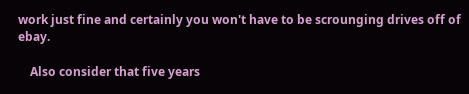work just fine and certainly you won't have to be scrounging drives off of ebay.

    Also consider that five years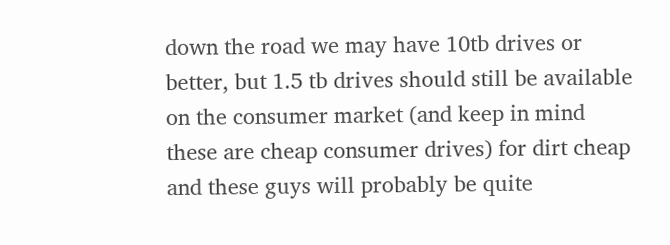down the road we may have 10tb drives or better, but 1.5 tb drives should still be available on the consumer market (and keep in mind these are cheap consumer drives) for dirt cheap and these guys will probably be quite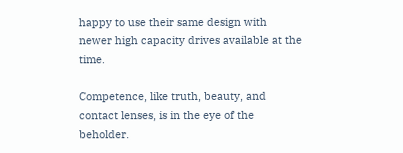happy to use their same design with newer high capacity drives available at the time.

Competence, like truth, beauty, and contact lenses, is in the eye of the beholder.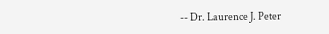-- Dr. Laurence J. Peter